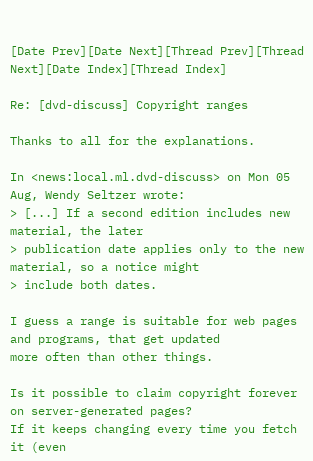[Date Prev][Date Next][Thread Prev][Thread Next][Date Index][Thread Index]

Re: [dvd-discuss] Copyright ranges

Thanks to all for the explanations.

In <news:local.ml.dvd-discuss> on Mon 05 Aug, Wendy Seltzer wrote:
> [...] If a second edition includes new material, the later
> publication date applies only to the new material, so a notice might
> include both dates.

I guess a range is suitable for web pages and programs, that get updated
more often than other things.

Is it possible to claim copyright forever on server-generated pages?
If it keeps changing every time you fetch it (even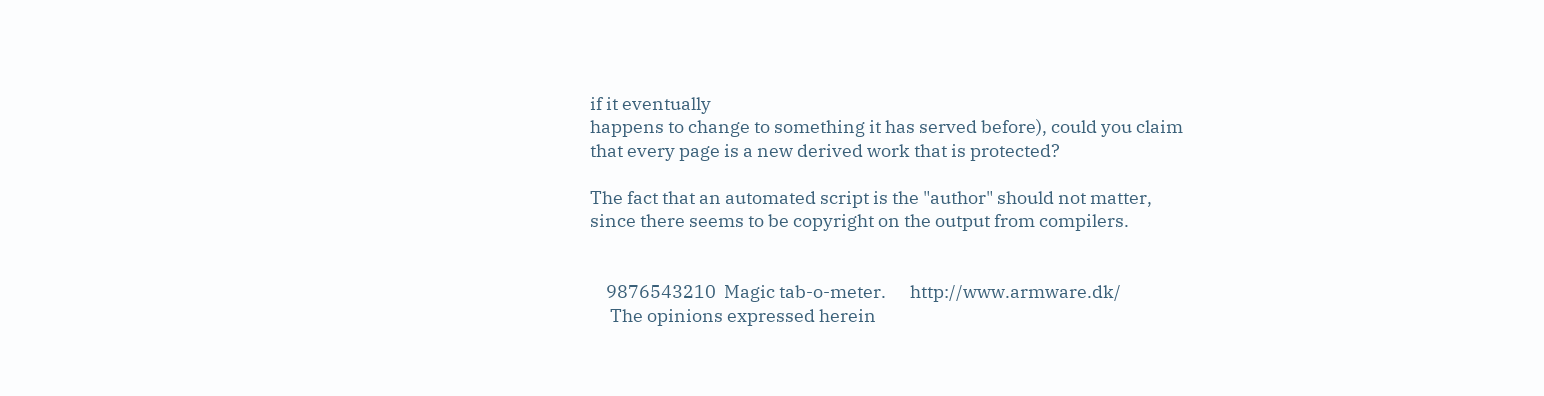if it eventually
happens to change to something it has served before), could you claim
that every page is a new derived work that is protected?

The fact that an automated script is the "author" should not matter,
since there seems to be copyright on the output from compilers.


    9876543210  Magic tab-o-meter.      http://www.armware.dk/
     The opinions expressed herein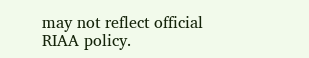may not reflect official RIAA policy.